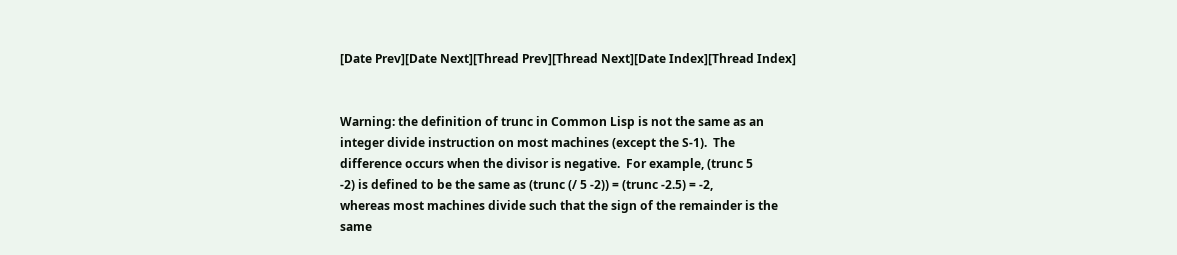[Date Prev][Date Next][Thread Prev][Thread Next][Date Index][Thread Index]


Warning: the definition of trunc in Common Lisp is not the same as an
integer divide instruction on most machines (except the S-1).  The
difference occurs when the divisor is negative.  For example, (trunc 5
-2) is defined to be the same as (trunc (/ 5 -2)) = (trunc -2.5) = -2,
whereas most machines divide such that the sign of the remainder is the
same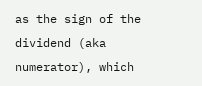as the sign of the dividend (aka numerator), which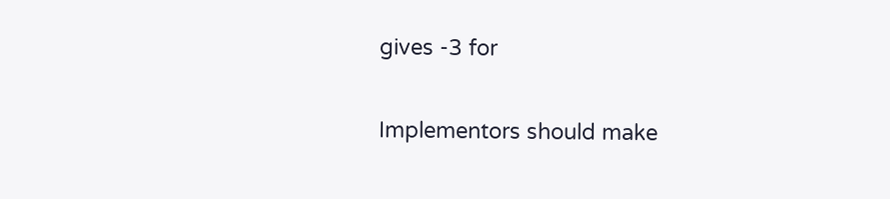gives -3 for

Implementors should make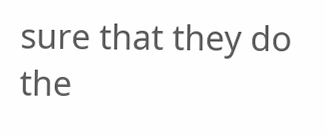sure that they do the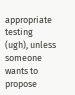appropriate testing
(ugh), unless someone wants to propose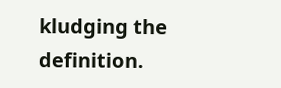kludging the definition.